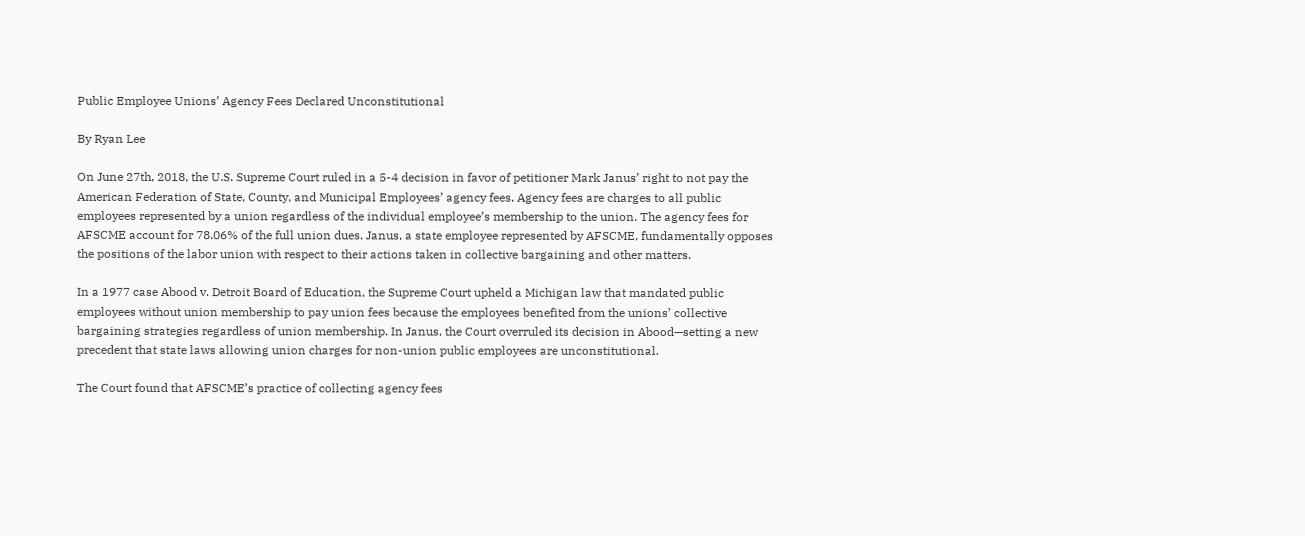Public Employee Unions’ Agency Fees Declared Unconstitutional

By Ryan Lee

On June 27th, 2018, the U.S. Supreme Court ruled in a 5-4 decision in favor of petitioner Mark Janus’ right to not pay the American Federation of State, County, and Municipal Employees’ agency fees. Agency fees are charges to all public employees represented by a union regardless of the individual employee’s membership to the union. The agency fees for AFSCME account for 78.06% of the full union dues. Janus, a state employee represented by AFSCME, fundamentally opposes the positions of the labor union with respect to their actions taken in collective bargaining and other matters.

In a 1977 case Abood v. Detroit Board of Education, the Supreme Court upheld a Michigan law that mandated public employees without union membership to pay union fees because the employees benefited from the unions’ collective bargaining strategies regardless of union membership. In Janus, the Court overruled its decision in Abood—setting a new precedent that state laws allowing union charges for non-union public employees are unconstitutional.

The Court found that AFSCME’s practice of collecting agency fees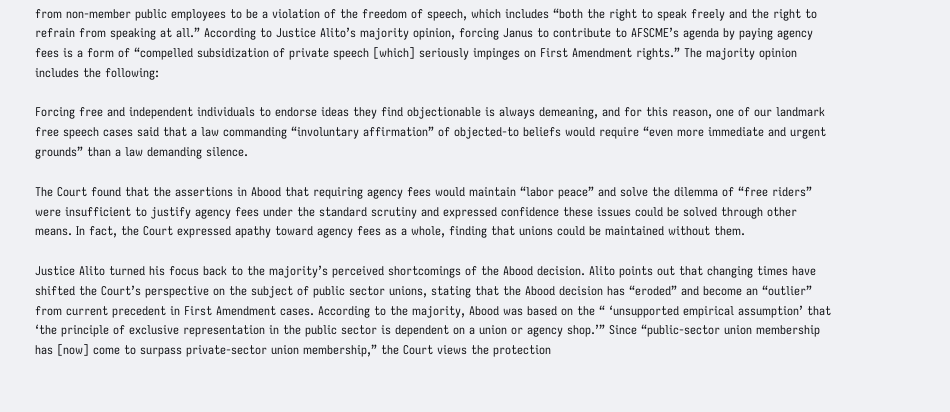from non-member public employees to be a violation of the freedom of speech, which includes “both the right to speak freely and the right to refrain from speaking at all.” According to Justice Alito’s majority opinion, forcing Janus to contribute to AFSCME’s agenda by paying agency fees is a form of “compelled subsidization of private speech [which] seriously impinges on First Amendment rights.” The majority opinion includes the following:

Forcing free and independent individuals to endorse ideas they find objectionable is always demeaning, and for this reason, one of our landmark free speech cases said that a law commanding “involuntary affirmation” of objected-to beliefs would require “even more immediate and urgent grounds” than a law demanding silence.

The Court found that the assertions in Abood that requiring agency fees would maintain “labor peace” and solve the dilemma of “free riders” were insufficient to justify agency fees under the standard scrutiny and expressed confidence these issues could be solved through other means. In fact, the Court expressed apathy toward agency fees as a whole, finding that unions could be maintained without them.

Justice Alito turned his focus back to the majority’s perceived shortcomings of the Abood decision. Alito points out that changing times have shifted the Court’s perspective on the subject of public sector unions, stating that the Abood decision has “eroded” and become an “outlier” from current precedent in First Amendment cases. According to the majority, Abood was based on the “ ‘unsupported empirical assumption’ that ‘the principle of exclusive representation in the public sector is dependent on a union or agency shop.’” Since “public-sector union membership has [now] come to surpass private-sector union membership,” the Court views the protection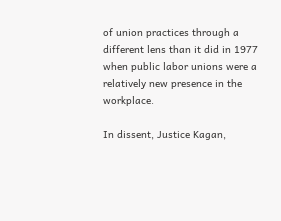of union practices through a different lens than it did in 1977 when public labor unions were a relatively new presence in the workplace.

In dissent, Justice Kagan,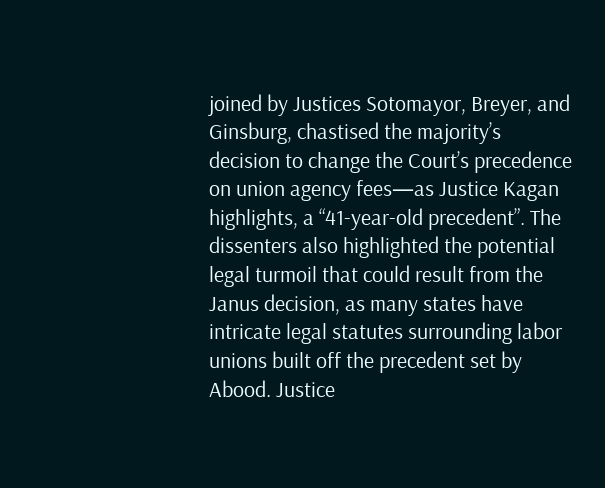joined by Justices Sotomayor, Breyer, and Ginsburg, chastised the majority’s decision to change the Court’s precedence on union agency fees—as Justice Kagan highlights, a “41-year-old precedent”. The dissenters also highlighted the potential legal turmoil that could result from the Janus decision, as many states have intricate legal statutes surrounding labor unions built off the precedent set by Abood. Justice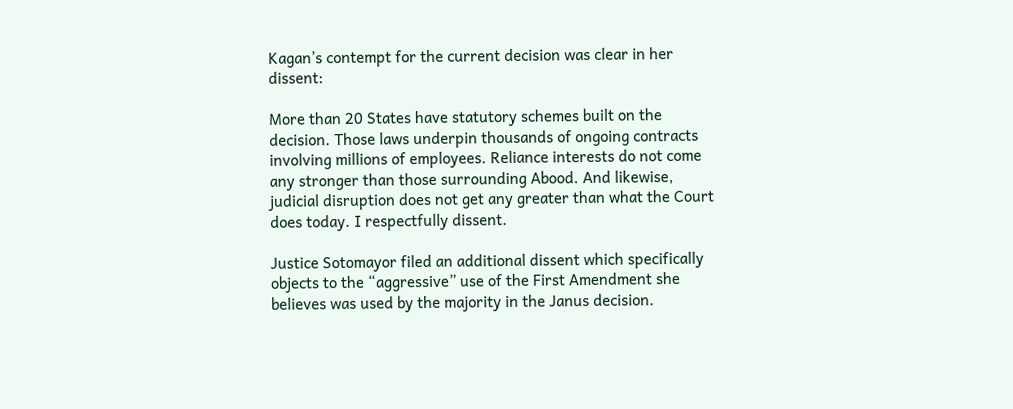Kagan’s contempt for the current decision was clear in her dissent:

More than 20 States have statutory schemes built on the decision. Those laws underpin thousands of ongoing contracts involving millions of employees. Reliance interests do not come any stronger than those surrounding Abood. And likewise, judicial disruption does not get any greater than what the Court does today. I respectfully dissent.

Justice Sotomayor filed an additional dissent which specifically objects to the “aggressive” use of the First Amendment she believes was used by the majority in the Janus decision.